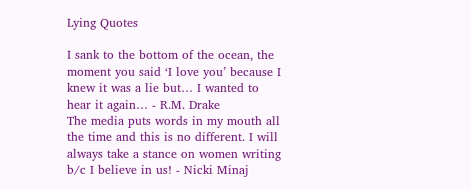Lying Quotes

I sank to the bottom of the ocean, the moment you said ‘I love you’ because I knew it was a lie but… I wanted to hear it again… - R.M. Drake
The media puts words in my mouth all the time and this is no different. I will always take a stance on women writing b/c I believe in us! - Nicki Minaj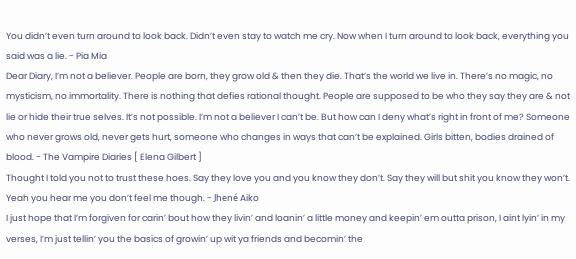You didn’t even turn around to look back. Didn’t even stay to watch me cry. Now when I turn around to look back, everything you said was a lie. - Pia Mia
Dear Diary, I’m not a believer. People are born, they grow old & then they die. That’s the world we live in. There’s no magic, no mysticism, no immortality. There is nothing that defies rational thought. People are supposed to be who they say they are & not lie or hide their true selves. It’s not possible. I’m not a believer I can’t be. But how can I deny what’s right in front of me? Someone who never grows old, never gets hurt, someone who changes in ways that can’t be explained. Girls bitten, bodies drained of blood. - The Vampire Diaries [ Elena Gilbert ]
Thought I told you not to trust these hoes. Say they love you and you know they don’t. Say they will but shit you know they won’t. Yeah you hear me you don’t feel me though. - Jhené Aiko
I just hope that I’m forgiven for carin’ bout how they livin’ and loanin’ a little money and keepin’ em outta prison, I aint lyin’ in my verses, I’m just tellin’ you the basics of growin’ up wit ya friends and becomin’ the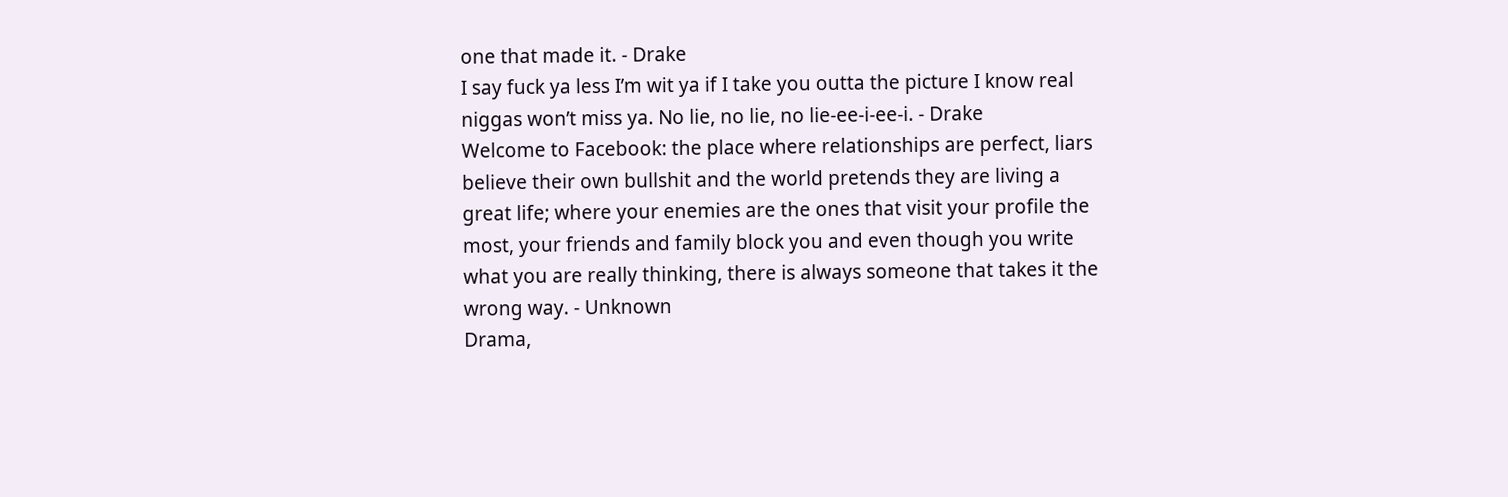one that made it. - Drake
I say fuck ya less I’m wit ya if I take you outta the picture I know real niggas won’t miss ya. No lie, no lie, no lie-ee-i-ee-i. - Drake
Welcome to Facebook: the place where relationships are perfect, liars believe their own bullshit and the world pretends they are living a great life; where your enemies are the ones that visit your profile the most, your friends and family block you and even though you write what you are really thinking, there is always someone that takes it the wrong way. - Unknown
Drama,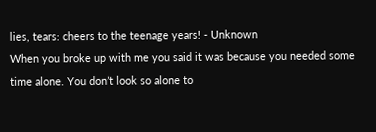lies, tears: cheers to the teenage years! - Unknown
When you broke up with me you said it was because you needed some time alone. You don’t look so alone to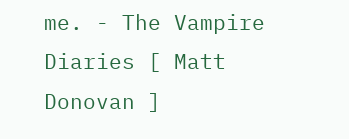me. - The Vampire Diaries [ Matt Donovan ]